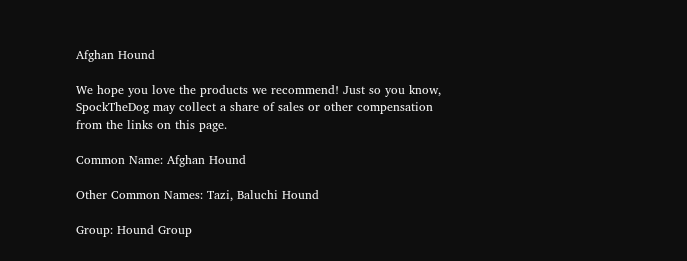Afghan Hound

We hope you love the products we recommend! Just so you know, SpockTheDog may collect a share of sales or other compensation from the links on this page.

Common Name: Afghan Hound

Other Common Names: Tazi, Baluchi Hound

Group: Hound Group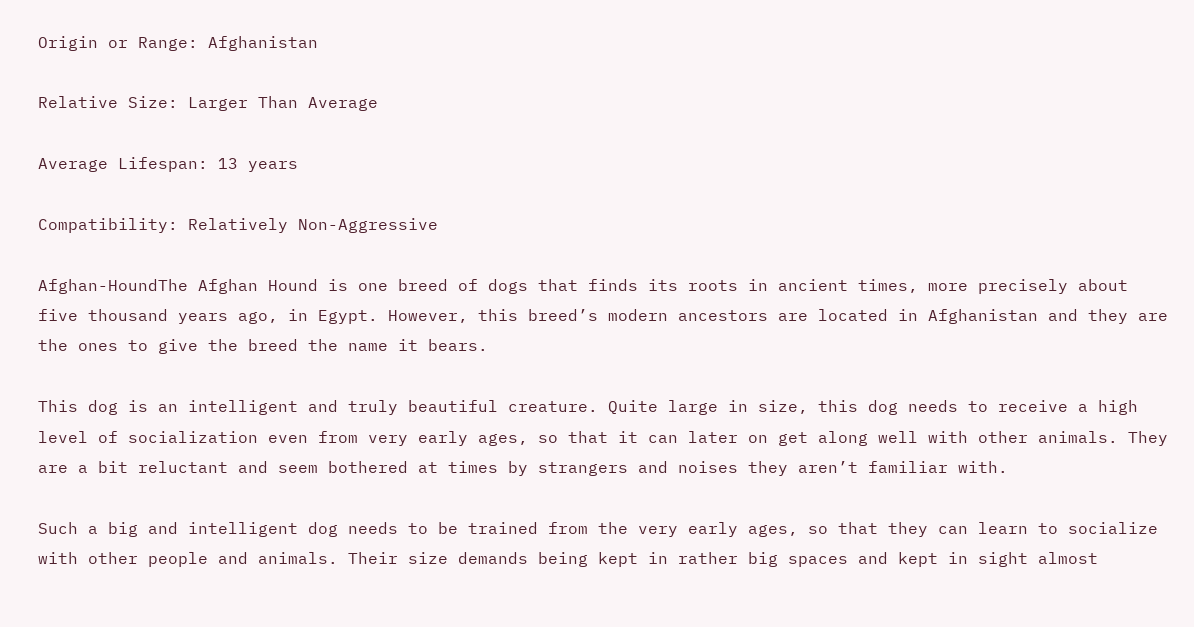Origin or Range: Afghanistan

Relative Size: Larger Than Average

Average Lifespan: 13 years

Compatibility: Relatively Non-Aggressive

Afghan-HoundThe Afghan Hound is one breed of dogs that finds its roots in ancient times, more precisely about five thousand years ago, in Egypt. However, this breed’s modern ancestors are located in Afghanistan and they are the ones to give the breed the name it bears.

This dog is an intelligent and truly beautiful creature. Quite large in size, this dog needs to receive a high level of socialization even from very early ages, so that it can later on get along well with other animals. They are a bit reluctant and seem bothered at times by strangers and noises they aren’t familiar with.

Such a big and intelligent dog needs to be trained from the very early ages, so that they can learn to socialize with other people and animals. Their size demands being kept in rather big spaces and kept in sight almost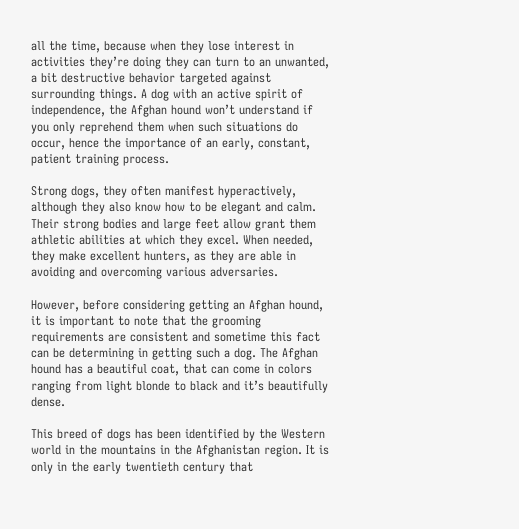all the time, because when they lose interest in activities they’re doing they can turn to an unwanted, a bit destructive behavior targeted against surrounding things. A dog with an active spirit of independence, the Afghan hound won’t understand if you only reprehend them when such situations do occur, hence the importance of an early, constant, patient training process.

Strong dogs, they often manifest hyperactively, although they also know how to be elegant and calm. Their strong bodies and large feet allow grant them athletic abilities at which they excel. When needed, they make excellent hunters, as they are able in avoiding and overcoming various adversaries.

However, before considering getting an Afghan hound, it is important to note that the grooming requirements are consistent and sometime this fact can be determining in getting such a dog. The Afghan hound has a beautiful coat, that can come in colors ranging from light blonde to black and it’s beautifully dense.

This breed of dogs has been identified by the Western world in the mountains in the Afghanistan region. It is only in the early twentieth century that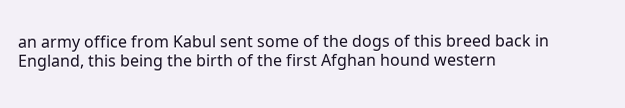an army office from Kabul sent some of the dogs of this breed back in England, this being the birth of the first Afghan hound western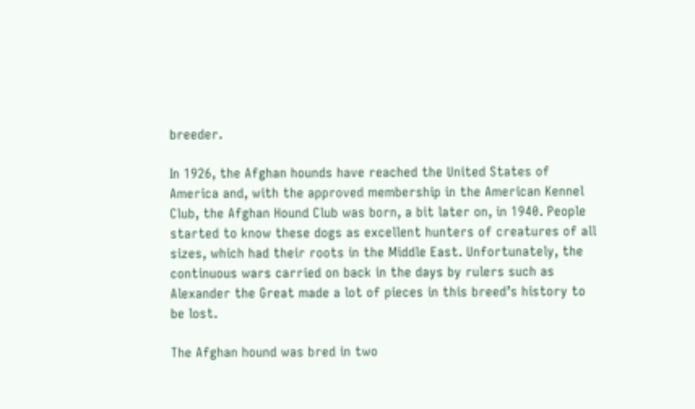breeder.

In 1926, the Afghan hounds have reached the United States of America and, with the approved membership in the American Kennel Club, the Afghan Hound Club was born, a bit later on, in 1940. People started to know these dogs as excellent hunters of creatures of all sizes, which had their roots in the Middle East. Unfortunately, the continuous wars carried on back in the days by rulers such as Alexander the Great made a lot of pieces in this breed’s history to be lost.

The Afghan hound was bred in two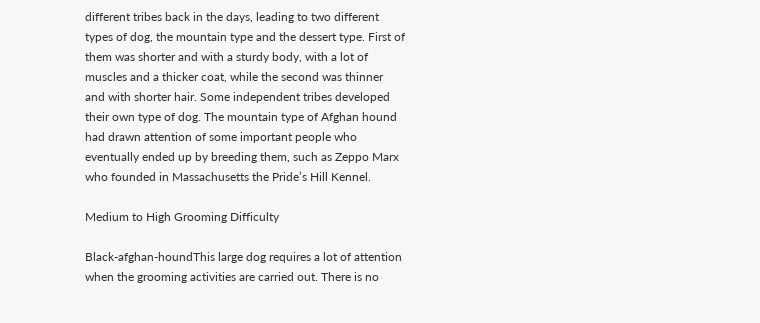different tribes back in the days, leading to two different types of dog, the mountain type and the dessert type. First of them was shorter and with a sturdy body, with a lot of muscles and a thicker coat, while the second was thinner and with shorter hair. Some independent tribes developed their own type of dog. The mountain type of Afghan hound had drawn attention of some important people who eventually ended up by breeding them, such as Zeppo Marx who founded in Massachusetts the Pride’s Hill Kennel.

Medium to High Grooming Difficulty

Black-afghan-houndThis large dog requires a lot of attention when the grooming activities are carried out. There is no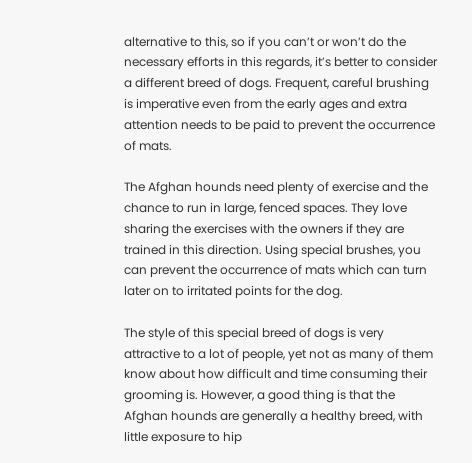alternative to this, so if you can’t or won’t do the necessary efforts in this regards, it’s better to consider a different breed of dogs. Frequent, careful brushing is imperative even from the early ages and extra attention needs to be paid to prevent the occurrence of mats.

The Afghan hounds need plenty of exercise and the chance to run in large, fenced spaces. They love sharing the exercises with the owners if they are trained in this direction. Using special brushes, you can prevent the occurrence of mats which can turn later on to irritated points for the dog.

The style of this special breed of dogs is very attractive to a lot of people, yet not as many of them know about how difficult and time consuming their grooming is. However, a good thing is that the Afghan hounds are generally a healthy breed, with little exposure to hip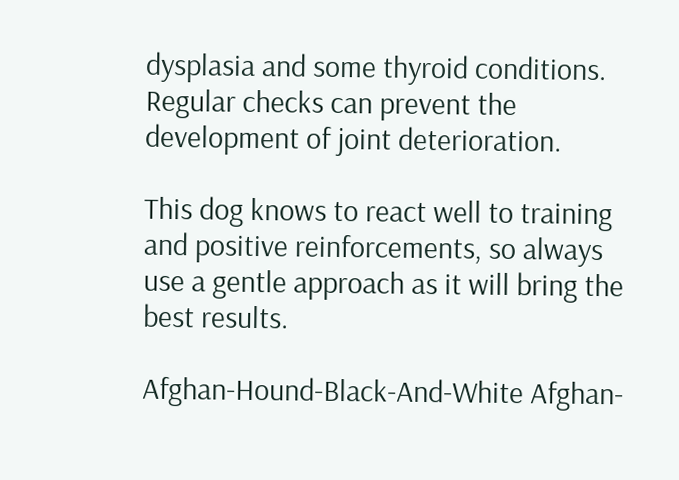dysplasia and some thyroid conditions. Regular checks can prevent the development of joint deterioration.

This dog knows to react well to training and positive reinforcements, so always use a gentle approach as it will bring the best results.

Afghan-Hound-Black-And-White Afghan-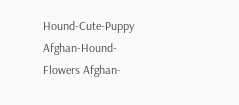Hound-Cute-Puppy Afghan-Hound-Flowers Afghan-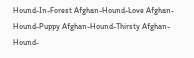Hound-In-Forest Afghan-Hound-Love Afghan-Hound-Puppy Afghan-Hound-Thirsty Afghan-Hound-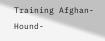Training Afghan-Hound-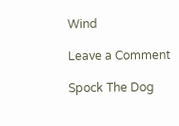Wind

Leave a Comment

Spock The Dog